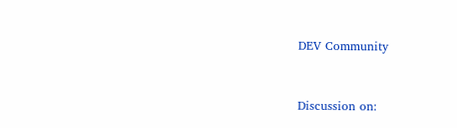DEV Community


Discussion on: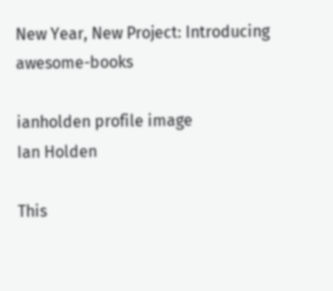New Year, New Project: Introducing awesome-books

ianholden profile image
Ian Holden

This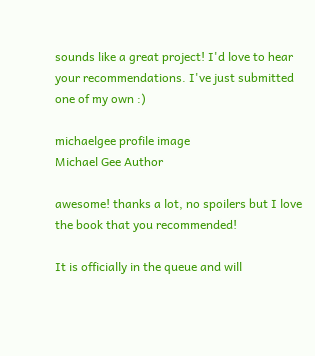sounds like a great project! I'd love to hear your recommendations. I've just submitted one of my own :)

michaelgee profile image
Michael Gee Author

awesome! thanks a lot, no spoilers but I love the book that you recommended!

It is officially in the queue and will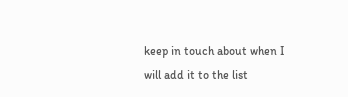keep in touch about when I will add it to the list